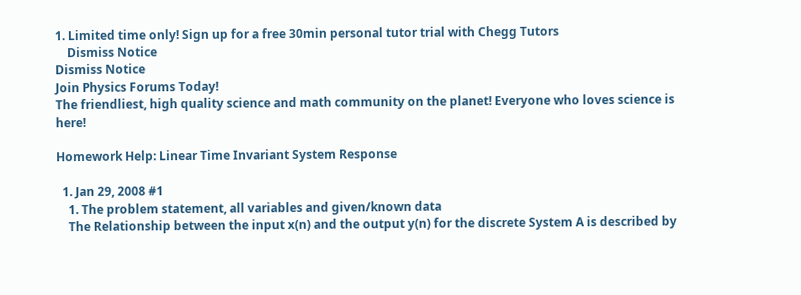1. Limited time only! Sign up for a free 30min personal tutor trial with Chegg Tutors
    Dismiss Notice
Dismiss Notice
Join Physics Forums Today!
The friendliest, high quality science and math community on the planet! Everyone who loves science is here!

Homework Help: Linear Time Invariant System Response

  1. Jan 29, 2008 #1
    1. The problem statement, all variables and given/known data
    The Relationship between the input x(n) and the output y(n) for the discrete System A is described by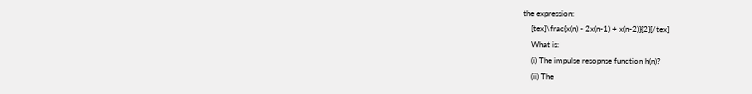the expression:
    [tex]\frac{x(n) - 2x(n-1) + x(n-2)}{2}[/tex]
    What is:
    (i) The impulse resopnse function h(n)?
    (ii) The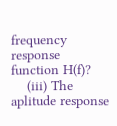frequency response function H(f)?
    (iii) The aplitude response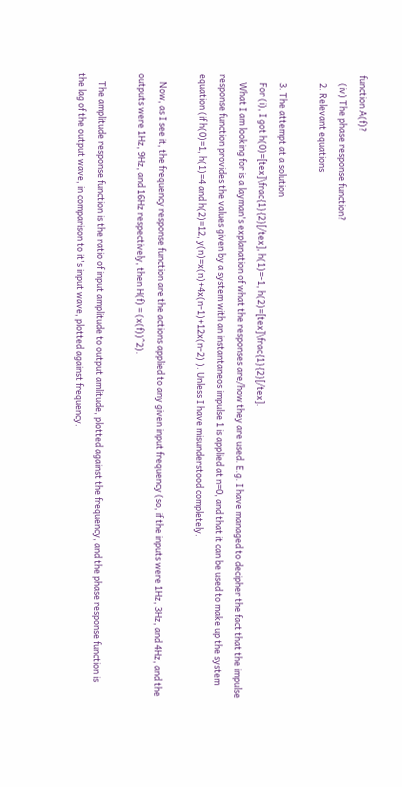function A(f)?
    (iv) The phase response function?
    2. Relevant equations

    3. The attempt at a solution
    For (i), I got h(0)=[tex]\frac{1}{2}[/tex], h(1)=-1, h(2)=[tex]\frac{1}{2}[/tex].
    What I am looking for is a layman's explanation of what the responses are/how they are used. E.g. I have managed to decipher the fact that the impulse response function provides the values given by a system with an instantaneos impulse 1 is applied at n=0, and that it can be used to make up the system equation (if h(0)=1, h(1)=4 and h(2)=12, y(n)=x(n)+4x(n-1)+12x(n-2) ). Unless I have misunderstood completely.

    Now, as I see it, the frequency response function are the actions applied to any given input frequency (so, if the inputs were 1Hz, 3Hz, and 4Hz, and the outputs were 1Hz, 9Hz, and 16Hz respectively, then H(f) = (x(f))^2).

    The amplitude response function is the ratio of input amplitude to output amlitude, plotted against the frequency, and the phase response function is the lag of the output wave, in comparison to it's input wave, plotted against frequency.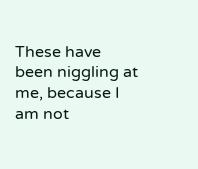These have been niggling at me, because I am not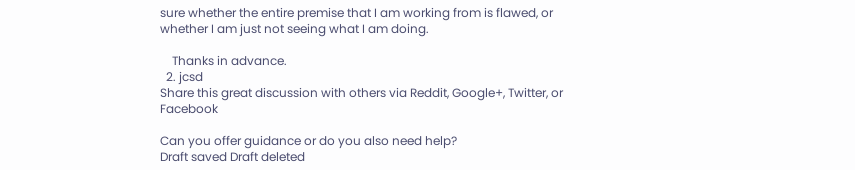sure whether the entire premise that I am working from is flawed, or whether I am just not seeing what I am doing.

    Thanks in advance.
  2. jcsd
Share this great discussion with others via Reddit, Google+, Twitter, or Facebook

Can you offer guidance or do you also need help?
Draft saved Draft deleted